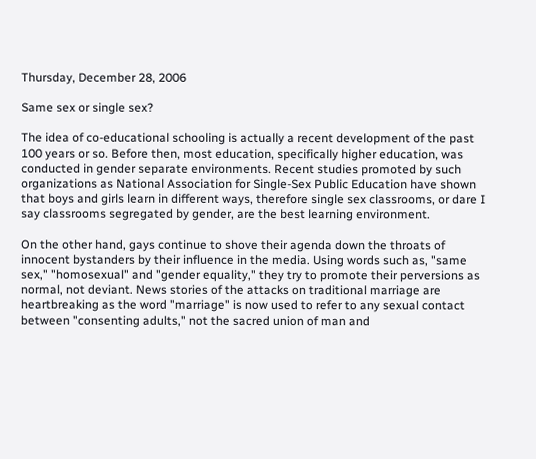Thursday, December 28, 2006

Same sex or single sex?

The idea of co-educational schooling is actually a recent development of the past 100 years or so. Before then, most education, specifically higher education, was conducted in gender separate environments. Recent studies promoted by such organizations as National Association for Single-Sex Public Education have shown that boys and girls learn in different ways, therefore single sex classrooms, or dare I say classrooms segregated by gender, are the best learning environment.

On the other hand, gays continue to shove their agenda down the throats of innocent bystanders by their influence in the media. Using words such as, "same sex," "homosexual" and "gender equality," they try to promote their perversions as normal, not deviant. News stories of the attacks on traditional marriage are heartbreaking as the word "marriage" is now used to refer to any sexual contact between "consenting adults," not the sacred union of man and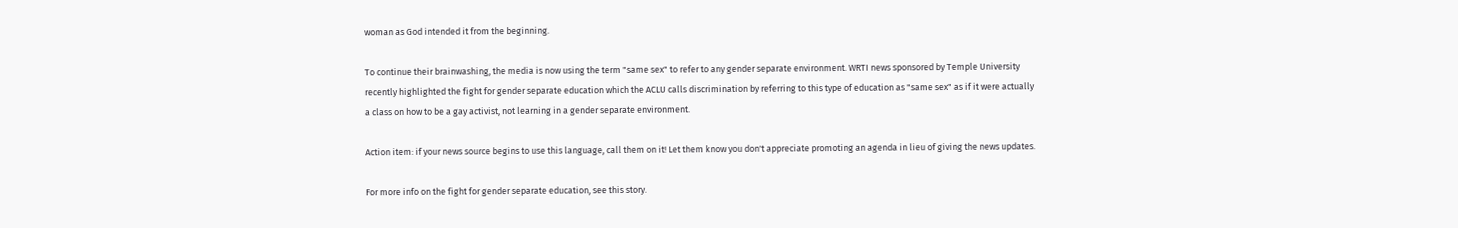woman as God intended it from the beginning.

To continue their brainwashing, the media is now using the term "same sex" to refer to any gender separate environment. WRTI news sponsored by Temple University recently highlighted the fight for gender separate education which the ACLU calls discrimination by referring to this type of education as "same sex" as if it were actually a class on how to be a gay activist, not learning in a gender separate environment.

Action item: if your news source begins to use this language, call them on it! Let them know you don't appreciate promoting an agenda in lieu of giving the news updates.

For more info on the fight for gender separate education, see this story.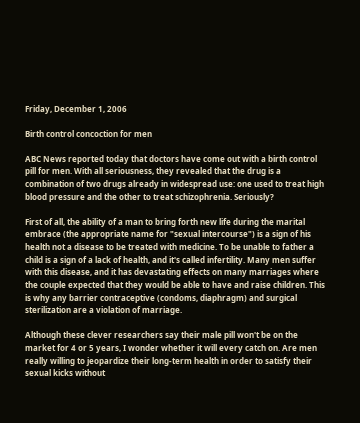Friday, December 1, 2006

Birth control concoction for men

ABC News reported today that doctors have come out with a birth control pill for men. With all seriousness, they revealed that the drug is a combination of two drugs already in widespread use: one used to treat high blood pressure and the other to treat schizophrenia. Seriously?

First of all, the ability of a man to bring forth new life during the marital embrace (the appropriate name for "sexual intercourse") is a sign of his health not a disease to be treated with medicine. To be unable to father a child is a sign of a lack of health, and it's called infertility. Many men suffer with this disease, and it has devastating effects on many marriages where the couple expected that they would be able to have and raise children. This is why any barrier contraceptive (condoms, diaphragm) and surgical sterilization are a violation of marriage.

Although these clever researchers say their male pill won't be on the market for 4 or 5 years, I wonder whether it will every catch on. Are men really willing to jeopardize their long-term health in order to satisfy their sexual kicks without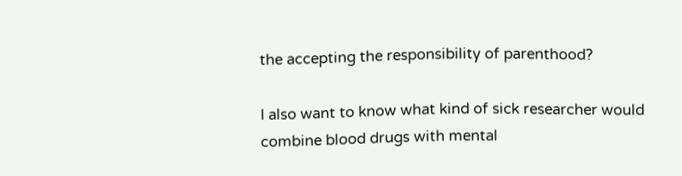the accepting the responsibility of parenthood?

I also want to know what kind of sick researcher would combine blood drugs with mental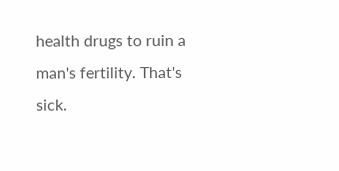health drugs to ruin a man's fertility. That's sick.